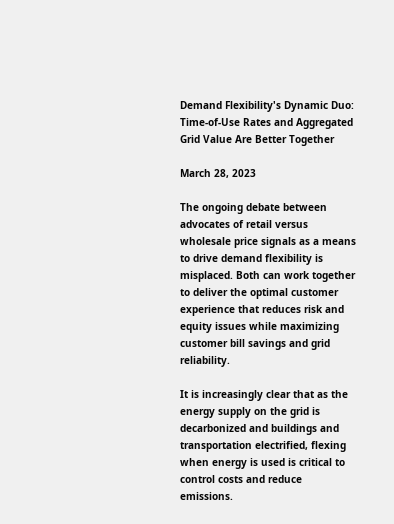Demand Flexibility's Dynamic Duo: Time-of-Use Rates and Aggregated Grid Value Are Better Together

March 28, 2023

The ongoing debate between advocates of retail versus wholesale price signals as a means to drive demand flexibility is misplaced. Both can work together to deliver the optimal customer experience that reduces risk and equity issues while maximizing customer bill savings and grid reliability.

It is increasingly clear that as the energy supply on the grid is decarbonized and buildings and transportation electrified, flexing when energy is used is critical to control costs and reduce emissions.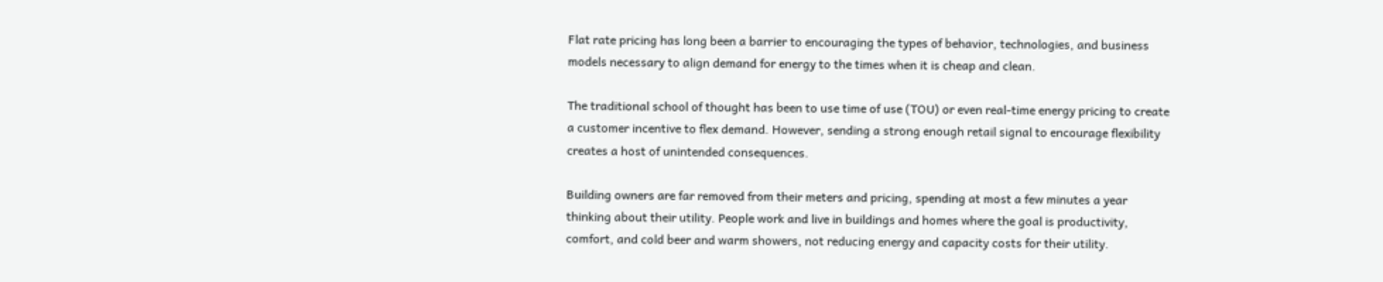Flat rate pricing has long been a barrier to encouraging the types of behavior, technologies, and business models necessary to align demand for energy to the times when it is cheap and clean.

The traditional school of thought has been to use time of use (TOU) or even real-time energy pricing to create a customer incentive to flex demand. However, sending a strong enough retail signal to encourage flexibility creates a host of unintended consequences.

Building owners are far removed from their meters and pricing, spending at most a few minutes a year thinking about their utility. People work and live in buildings and homes where the goal is productivity, comfort, and cold beer and warm showers, not reducing energy and capacity costs for their utility.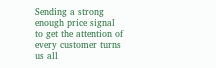Sending a strong enough price signal to get the attention of every customer turns us all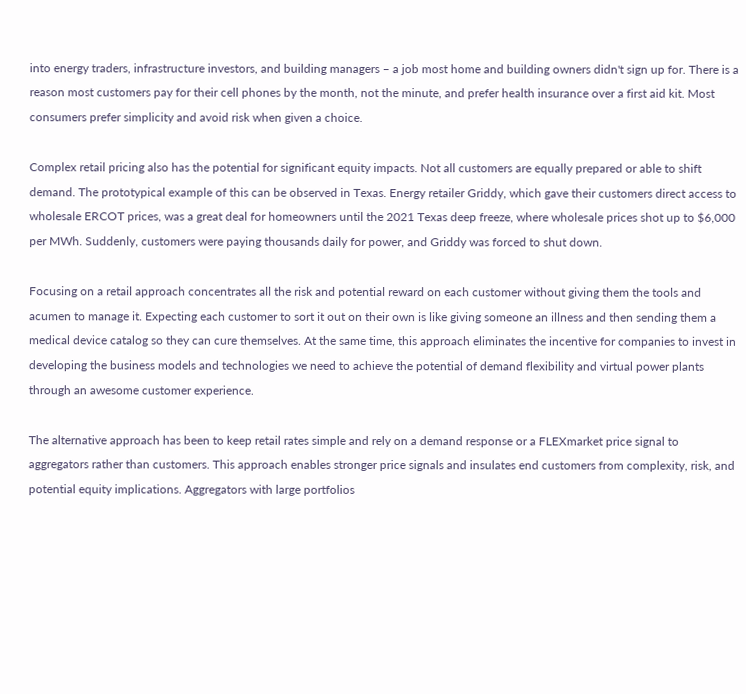into energy traders, infrastructure investors, and building managers – a job most home and building owners didn't sign up for. There is a reason most customers pay for their cell phones by the month, not the minute, and prefer health insurance over a first aid kit. Most consumers prefer simplicity and avoid risk when given a choice.

Complex retail pricing also has the potential for significant equity impacts. Not all customers are equally prepared or able to shift demand. The prototypical example of this can be observed in Texas. Energy retailer Griddy, which gave their customers direct access to wholesale ERCOT prices, was a great deal for homeowners until the 2021 Texas deep freeze, where wholesale prices shot up to $6,000 per MWh. Suddenly, customers were paying thousands daily for power, and Griddy was forced to shut down.

Focusing on a retail approach concentrates all the risk and potential reward on each customer without giving them the tools and acumen to manage it. Expecting each customer to sort it out on their own is like giving someone an illness and then sending them a medical device catalog so they can cure themselves. At the same time, this approach eliminates the incentive for companies to invest in developing the business models and technologies we need to achieve the potential of demand flexibility and virtual power plants through an awesome customer experience.

The alternative approach has been to keep retail rates simple and rely on a demand response or a FLEXmarket price signal to aggregators rather than customers. This approach enables stronger price signals and insulates end customers from complexity, risk, and potential equity implications. Aggregators with large portfolios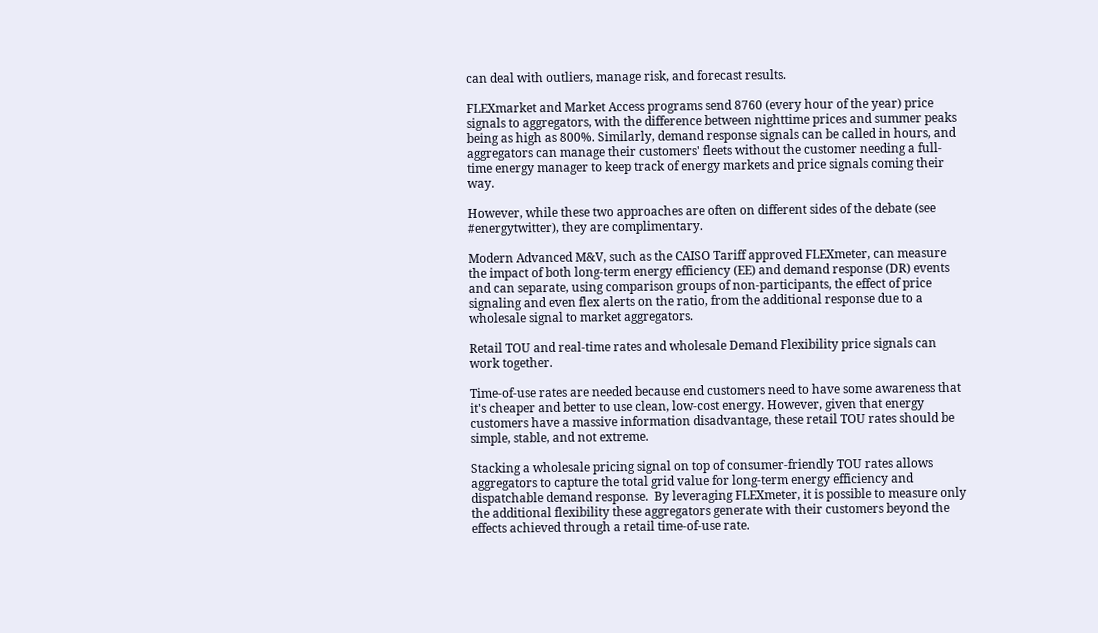can deal with outliers, manage risk, and forecast results.

FLEXmarket and Market Access programs send 8760 (every hour of the year) price signals to aggregators, with the difference between nighttime prices and summer peaks being as high as 800%. Similarly, demand response signals can be called in hours, and aggregators can manage their customers' fleets without the customer needing a full-time energy manager to keep track of energy markets and price signals coming their way.

However, while these two approaches are often on different sides of the debate (see #energytwitter), they are complimentary.

Modern Advanced M&V, such as the CAISO Tariff approved FLEXmeter, can measure the impact of both long-term energy efficiency (EE) and demand response (DR) events and can separate, using comparison groups of non-participants, the effect of price signaling and even flex alerts on the ratio, from the additional response due to a wholesale signal to market aggregators.

Retail TOU and real-time rates and wholesale Demand Flexibility price signals can work together.

Time-of-use rates are needed because end customers need to have some awareness that it's cheaper and better to use clean, low-cost energy. However, given that energy customers have a massive information disadvantage, these retail TOU rates should be simple, stable, and not extreme.

Stacking a wholesale pricing signal on top of consumer-friendly TOU rates allows aggregators to capture the total grid value for long-term energy efficiency and dispatchable demand response.  By leveraging FLEXmeter, it is possible to measure only the additional flexibility these aggregators generate with their customers beyond the effects achieved through a retail time-of-use rate.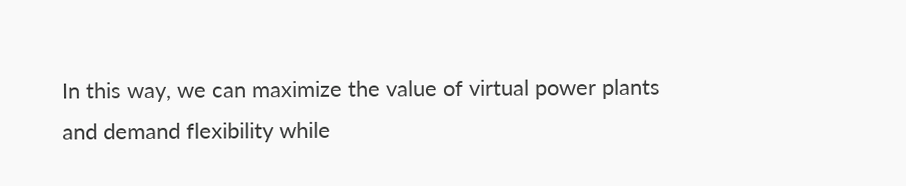In this way, we can maximize the value of virtual power plants and demand flexibility while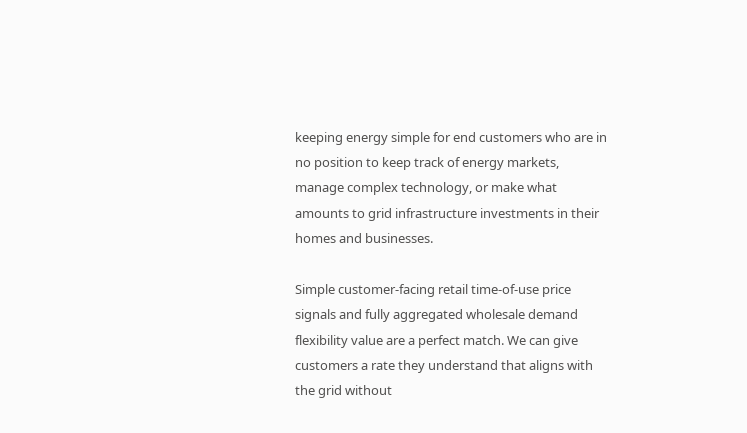keeping energy simple for end customers who are in no position to keep track of energy markets, manage complex technology, or make what amounts to grid infrastructure investments in their homes and businesses.

Simple customer-facing retail time-of-use price signals and fully aggregated wholesale demand flexibility value are a perfect match. We can give customers a rate they understand that aligns with the grid without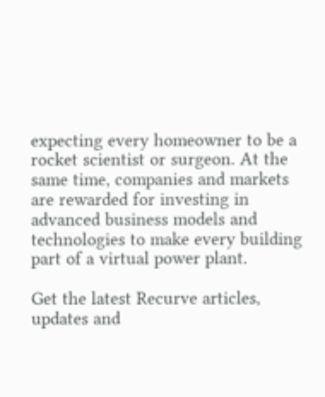expecting every homeowner to be a rocket scientist or surgeon. At the same time, companies and markets are rewarded for investing in advanced business models and technologies to make every building part of a virtual power plant.

Get the latest Recurve articles, updates and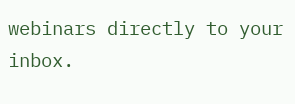webinars directly to your inbox.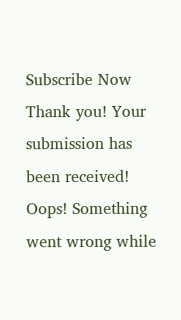Subscribe Now
Thank you! Your submission has been received!
Oops! Something went wrong while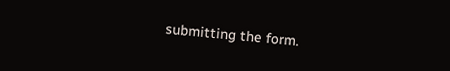submitting the form.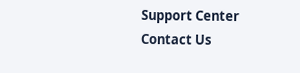Support Center
Contact Us